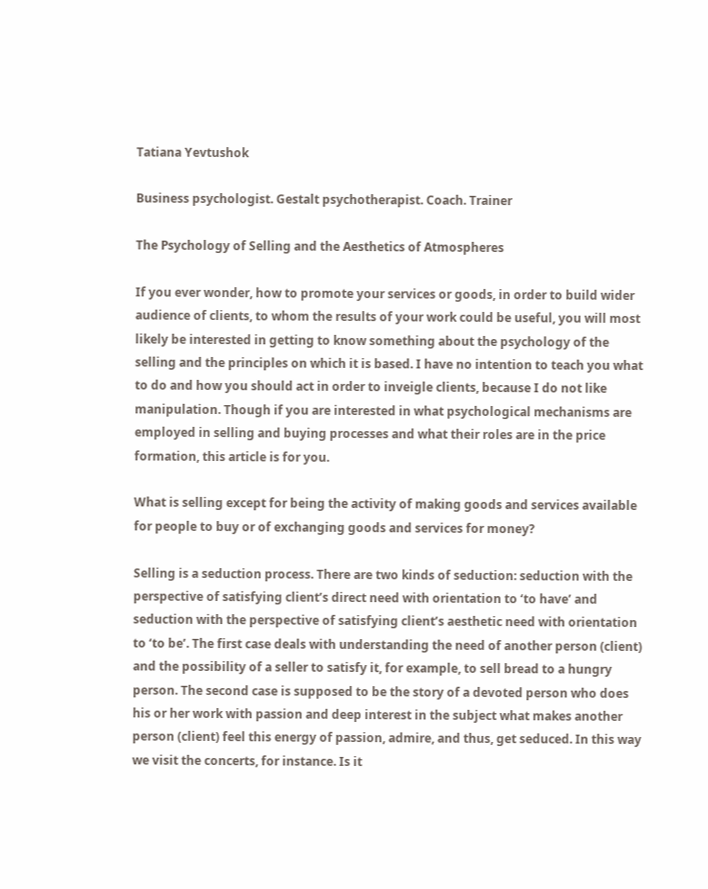Tatiana Yevtushok

Business psychologist. Gestalt psychotherapist. Coach. Trainer

The Psychology of Selling and the Aesthetics of Atmospheres

If you ever wonder, how to promote your services or goods, in order to build wider audience of clients, to whom the results of your work could be useful, you will most likely be interested in getting to know something about the psychology of the selling and the principles on which it is based. I have no intention to teach you what to do and how you should act in order to inveigle clients, because I do not like manipulation. Though if you are interested in what psychological mechanisms are employed in selling and buying processes and what their roles are in the price formation, this article is for you.

What is selling except for being the activity of making goods and services available for people to buy or of exchanging goods and services for money?

Selling is a seduction process. There are two kinds of seduction: seduction with the perspective of satisfying client’s direct need with orientation to ‘to have’ and seduction with the perspective of satisfying client’s aesthetic need with orientation to ‘to be’. The first case deals with understanding the need of another person (client) and the possibility of a seller to satisfy it, for example, to sell bread to a hungry person. The second case is supposed to be the story of a devoted person who does his or her work with passion and deep interest in the subject what makes another person (client) feel this energy of passion, admire, and thus, get seduced. In this way we visit the concerts, for instance. Is it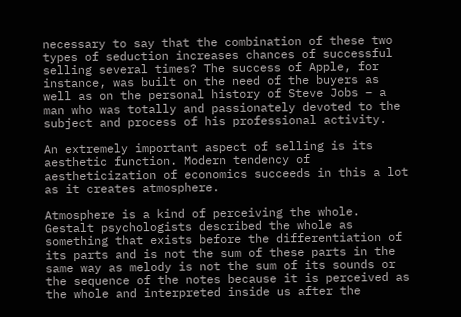necessary to say that the combination of these two types of seduction increases chances of successful selling several times? The success of Apple, for instance, was built on the need of the buyers as well as on the personal history of Steve Jobs – a man who was totally and passionately devoted to the subject and process of his professional activity.

An extremely important aspect of selling is its aesthetic function. Modern tendency of aestheticization of economics succeeds in this a lot as it creates atmosphere.

Atmosphere is a kind of perceiving the whole. Gestalt psychologists described the whole as something that exists before the differentiation of its parts and is not the sum of these parts in the same way as melody is not the sum of its sounds or the sequence of the notes because it is perceived as the whole and interpreted inside us after the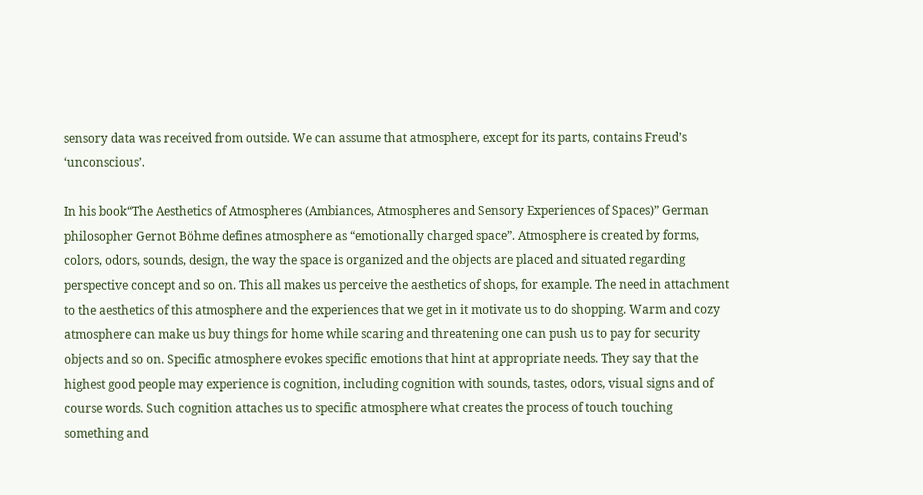sensory data was received from outside. We can assume that atmosphere, except for its parts, contains Freud’s ‘unconscious’.

In his book“The Aesthetics of Atmospheres (Ambiances, Atmospheres and Sensory Experiences of Spaces)” German philosopher Gernot Böhme defines atmosphere as “emotionally charged space”. Atmosphere is created by forms, colors, odors, sounds, design, the way the space is organized and the objects are placed and situated regarding perspective concept and so on. This all makes us perceive the aesthetics of shops, for example. The need in attachment to the aesthetics of this atmosphere and the experiences that we get in it motivate us to do shopping. Warm and cozy atmosphere can make us buy things for home while scaring and threatening one can push us to pay for security objects and so on. Specific atmosphere evokes specific emotions that hint at appropriate needs. They say that the highest good people may experience is cognition, including cognition with sounds, tastes, odors, visual signs and of course words. Such cognition attaches us to specific atmosphere what creates the process of touch touching something and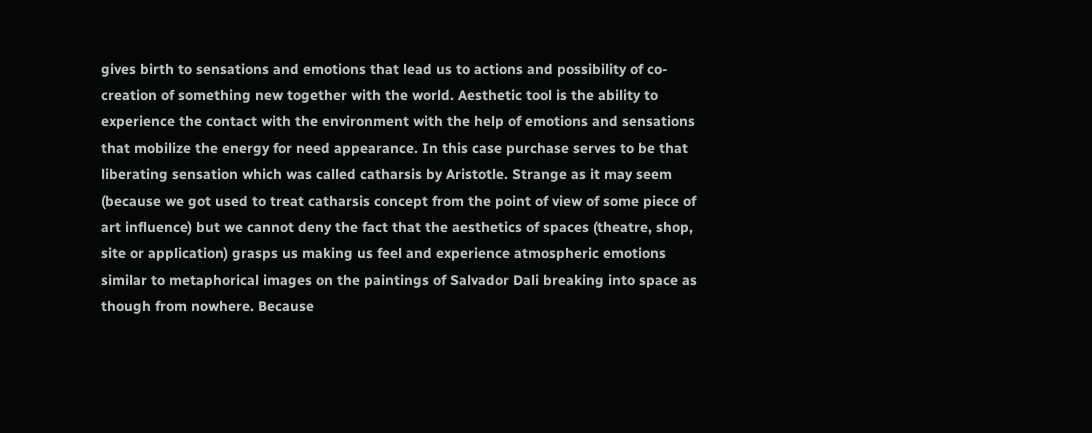gives birth to sensations and emotions that lead us to actions and possibility of co-creation of something new together with the world. Aesthetic tool is the ability to experience the contact with the environment with the help of emotions and sensations that mobilize the energy for need appearance. In this case purchase serves to be that liberating sensation which was called catharsis by Aristotle. Strange as it may seem (because we got used to treat catharsis concept from the point of view of some piece of art influence) but we cannot deny the fact that the aesthetics of spaces (theatre, shop, site or application) grasps us making us feel and experience atmospheric emotions similar to metaphorical images on the paintings of Salvador Dali breaking into space as though from nowhere. Because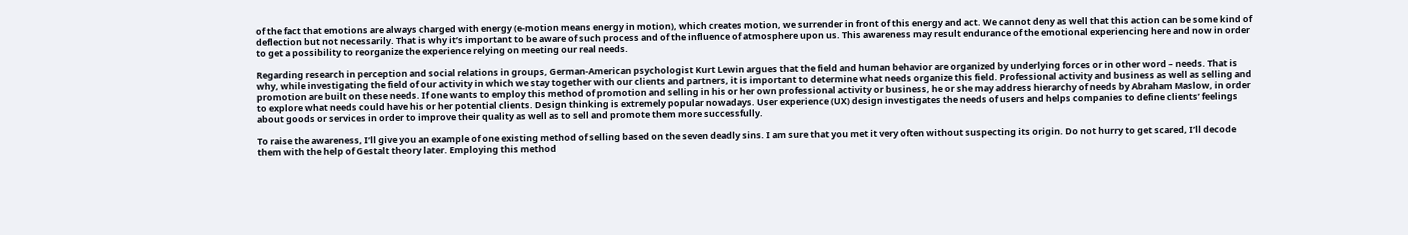of the fact that emotions are always charged with energy (e-motion means energy in motion), which creates motion, we surrender in front of this energy and act. We cannot deny as well that this action can be some kind of deflection but not necessarily. That is why it’s important to be aware of such process and of the influence of atmosphere upon us. This awareness may result endurance of the emotional experiencing here and now in order to get a possibility to reorganize the experience relying on meeting our real needs.

Regarding research in perception and social relations in groups, German-American psychologist Kurt Lewin argues that the field and human behavior are organized by underlying forces or in other word – needs. That is why, while investigating the field of our activity in which we stay together with our clients and partners, it is important to determine what needs organize this field. Professional activity and business as well as selling and promotion are built on these needs. If one wants to employ this method of promotion and selling in his or her own professional activity or business, he or she may address hierarchy of needs by Abraham Maslow, in order to explore what needs could have his or her potential clients. Design thinking is extremely popular nowadays. User experience (UX) design investigates the needs of users and helps companies to define clients’ feelings about goods or services in order to improve their quality as well as to sell and promote them more successfully.

To raise the awareness, I’ll give you an example of one existing method of selling based on the seven deadly sins. I am sure that you met it very often without suspecting its origin. Do not hurry to get scared, I’ll decode them with the help of Gestalt theory later. Employing this method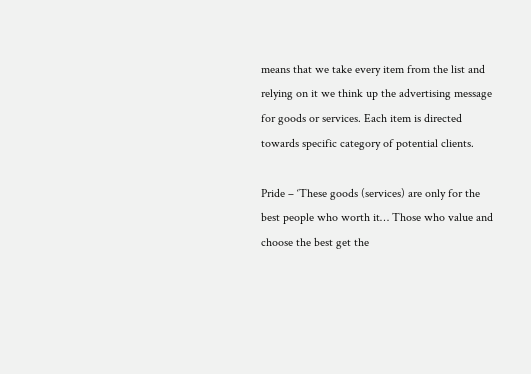means that we take every item from the list and relying on it we think up the advertising message for goods or services. Each item is directed towards specific category of potential clients.

Pride – ‘These goods (services) are only for the best people who worth it… Those who value and choose the best get the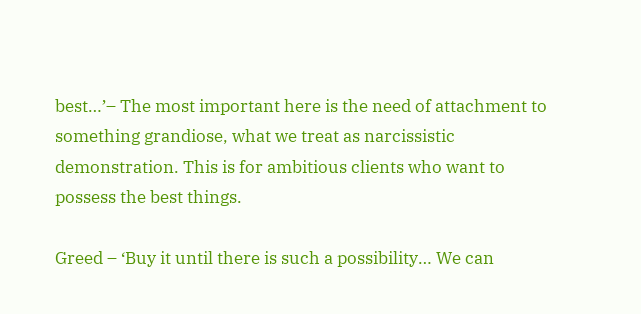best…’– The most important here is the need of attachment to something grandiose, what we treat as narcissistic demonstration. This is for ambitious clients who want to possess the best things.

Greed – ‘Buy it until there is such a possibility… We can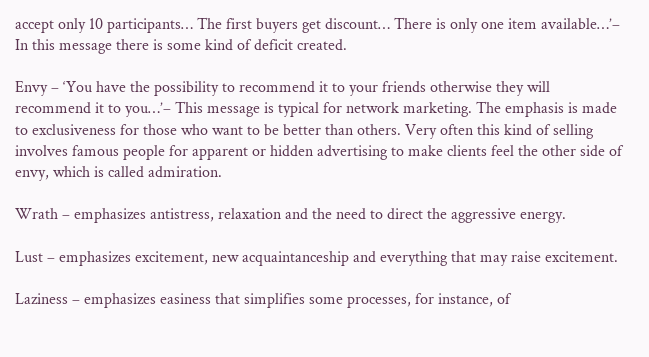accept only 10 participants… The first buyers get discount… There is only one item available…’– In this message there is some kind of deficit created.

Envy – ‘You have the possibility to recommend it to your friends otherwise they will recommend it to you…’– This message is typical for network marketing. The emphasis is made to exclusiveness for those who want to be better than others. Very often this kind of selling involves famous people for apparent or hidden advertising to make clients feel the other side of envy, which is called admiration.

Wrath – emphasizes antistress, relaxation and the need to direct the aggressive energy.

Lust – emphasizes excitement, new acquaintanceship and everything that may raise excitement.

Laziness – emphasizes easiness that simplifies some processes, for instance, of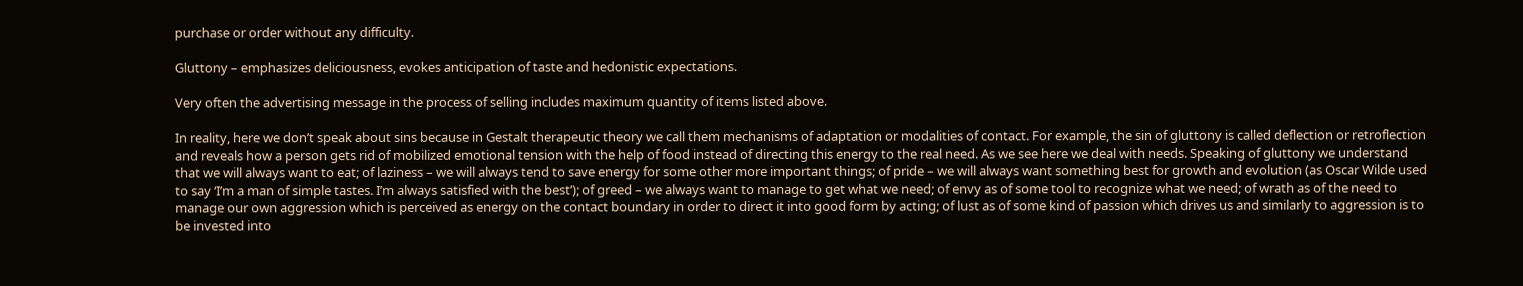purchase or order without any difficulty.

Gluttony – emphasizes deliciousness, evokes anticipation of taste and hedonistic expectations.

Very often the advertising message in the process of selling includes maximum quantity of items listed above.

In reality, here we don’t speak about sins because in Gestalt therapeutic theory we call them mechanisms of adaptation or modalities of contact. For example, the sin of gluttony is called deflection or retroflection and reveals how a person gets rid of mobilized emotional tension with the help of food instead of directing this energy to the real need. As we see here we deal with needs. Speaking of gluttony we understand that we will always want to eat; of laziness – we will always tend to save energy for some other more important things; of pride – we will always want something best for growth and evolution (as Oscar Wilde used to say ‘I’m a man of simple tastes. I’m always satisfied with the best’); of greed – we always want to manage to get what we need; of envy as of some tool to recognize what we need; of wrath as of the need to manage our own aggression which is perceived as energy on the contact boundary in order to direct it into good form by acting; of lust as of some kind of passion which drives us and similarly to aggression is to be invested into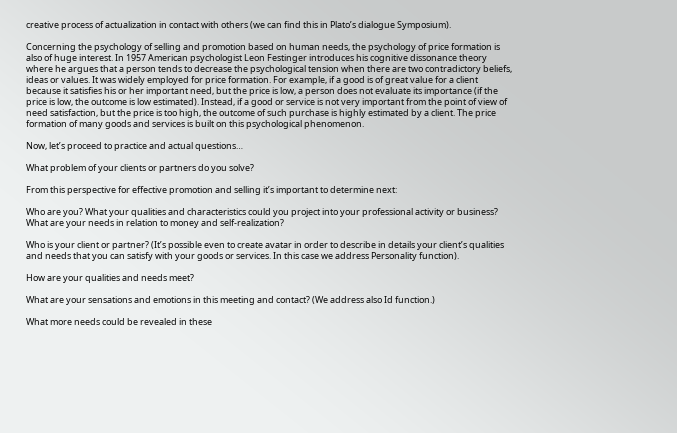creative process of actualization in contact with others (we can find this in Plato’s dialogue Symposium).

Concerning the psychology of selling and promotion based on human needs, the psychology of price formation is also of huge interest. In 1957 American psychologist Leon Festinger introduces his cognitive dissonance theory where he argues that a person tends to decrease the psychological tension when there are two contradictory beliefs, ideas or values. It was widely employed for price formation. For example, if a good is of great value for a client because it satisfies his or her important need, but the price is low, a person does not evaluate its importance (if the price is low, the outcome is low estimated). Instead, if a good or service is not very important from the point of view of need satisfaction, but the price is too high, the outcome of such purchase is highly estimated by a client. The price formation of many goods and services is built on this psychological phenomenon.

Now, let’s proceed to practice and actual questions…

What problem of your clients or partners do you solve?

From this perspective for effective promotion and selling it’s important to determine next:

Who are you? What your qualities and characteristics could you project into your professional activity or business? What are your needs in relation to money and self-realization?

Who is your client or partner? (It’s possible even to create avatar in order to describe in details your client’s qualities and needs that you can satisfy with your goods or services. In this case we address Personality function).

How are your qualities and needs meet?

What are your sensations and emotions in this meeting and contact? (We address also Id function.)

What more needs could be revealed in these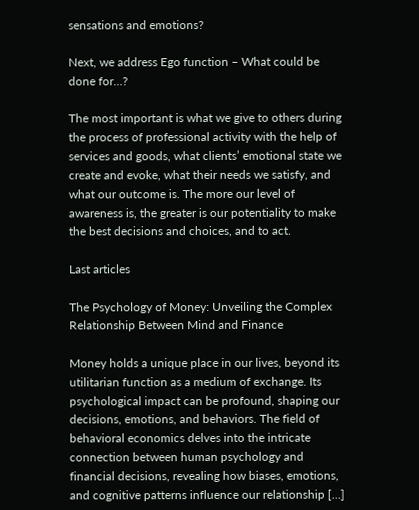sensations and emotions?

Next, we address Ego function – What could be done for…?

The most important is what we give to others during the process of professional activity with the help of services and goods, what clients’ emotional state we create and evoke, what their needs we satisfy, and what our outcome is. The more our level of awareness is, the greater is our potentiality to make the best decisions and choices, and to act.

Last articles

The Psychology of Money: Unveiling the Complex Relationship Between Mind and Finance

Money holds a unique place in our lives, beyond its utilitarian function as a medium of exchange. Its psychological impact can be profound, shaping our decisions, emotions, and behaviors. The field of behavioral economics delves into the intricate connection between human psychology and financial decisions, revealing how biases, emotions, and cognitive patterns influence our relationship […]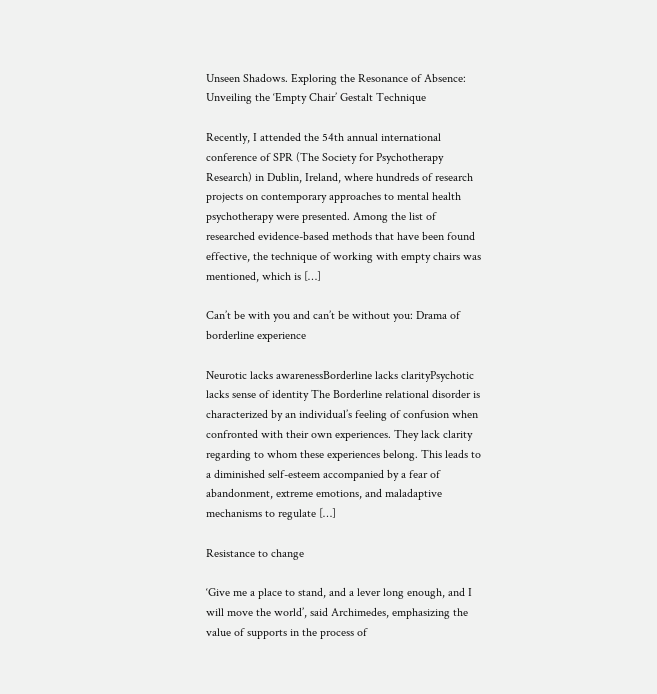Unseen Shadows. Exploring the Resonance of Absence: Unveiling the ‘Empty Chair’ Gestalt Technique

Recently, I attended the 54th annual international conference of SPR (The Society for Psychotherapy Research) in Dublin, Ireland, where hundreds of research projects on contemporary approaches to mental health psychotherapy were presented. Among the list of researched evidence-based methods that have been found effective, the technique of working with empty chairs was mentioned, which is […]

Can’t be with you and can’t be without you: Drama of borderline experience

Neurotic lacks awarenessBorderline lacks clarityPsychotic lacks sense of identity The Borderline relational disorder is characterized by an individual’s feeling of confusion when confronted with their own experiences. They lack clarity regarding to whom these experiences belong. This leads to a diminished self-esteem accompanied by a fear of abandonment, extreme emotions, and maladaptive mechanisms to regulate […]

Resistance to change

‘Give me a place to stand, and a lever long enough, and I will move the world’, said Archimedes, emphasizing the value of supports in the process of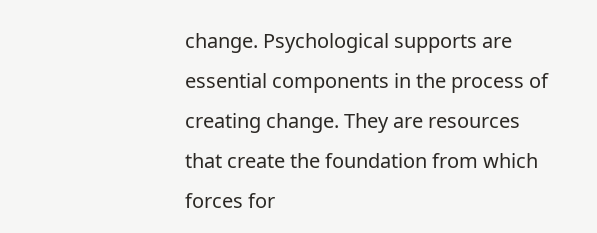change. Psychological supports are essential components in the process of creating change. They are resources that create the foundation from which forces for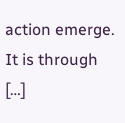action emerge. It is through […]